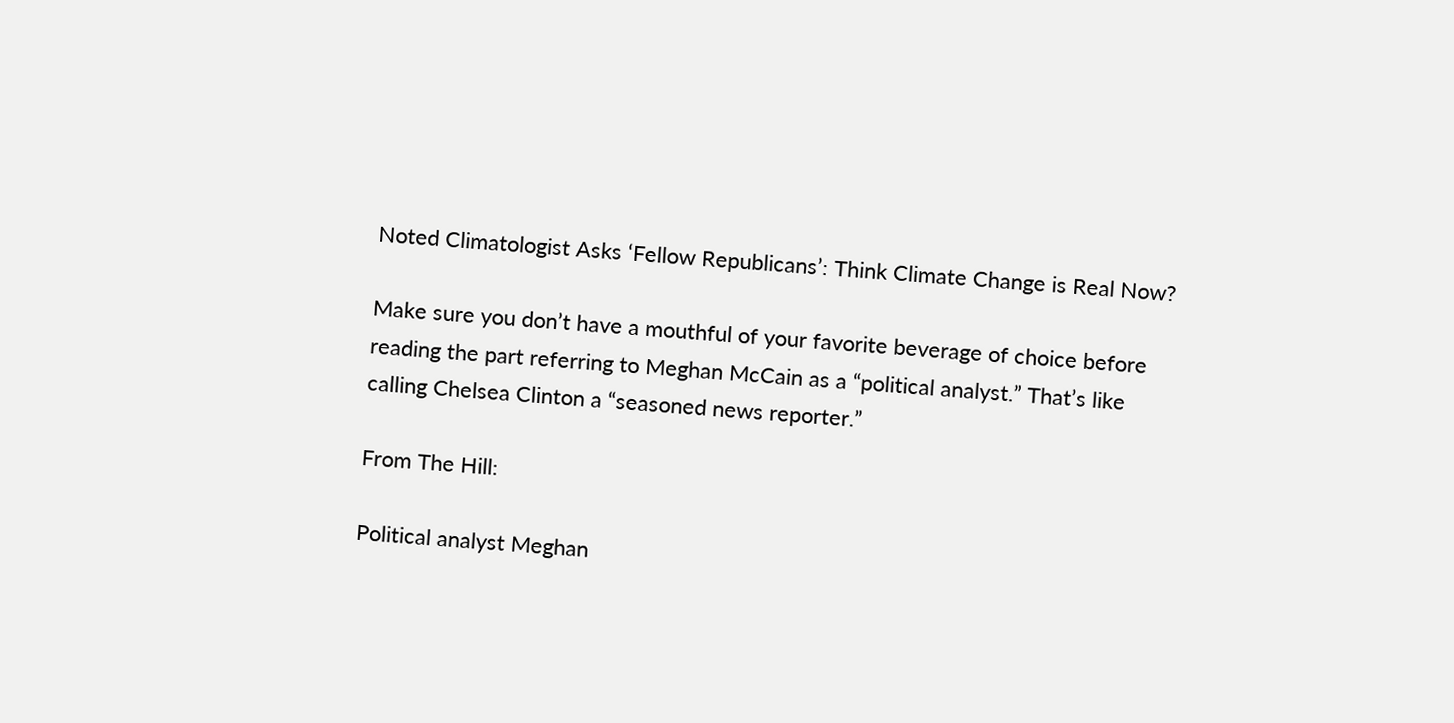Noted Climatologist Asks ‘Fellow Republicans’: Think Climate Change is Real Now?

Make sure you don’t have a mouthful of your favorite beverage of choice before reading the part referring to Meghan McCain as a “political analyst.” That’s like calling Chelsea Clinton a “seasoned news reporter.”

From The Hill:

Political analyst Meghan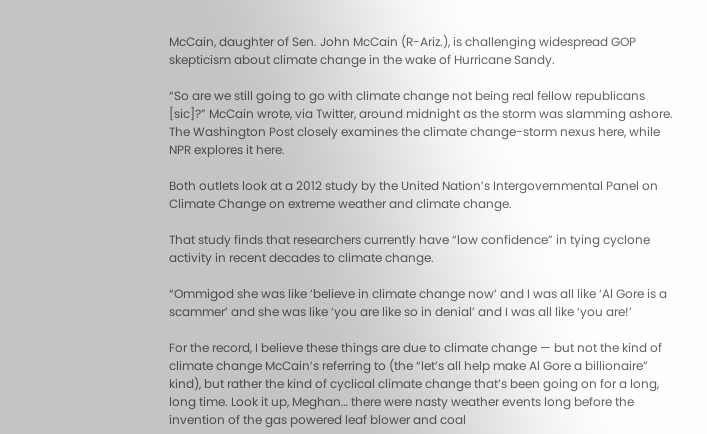McCain, daughter of Sen. John McCain (R-Ariz.), is challenging widespread GOP skepticism about climate change in the wake of Hurricane Sandy.

“So are we still going to go with climate change not being real fellow republicans [sic]?” McCain wrote, via Twitter, around midnight as the storm was slamming ashore.
The Washington Post closely examines the climate change-storm nexus here, while NPR explores it here.

Both outlets look at a 2012 study by the United Nation’s Intergovernmental Panel on Climate Change on extreme weather and climate change.

That study finds that researchers currently have “low confidence” in tying cyclone activity in recent decades to climate change.

“Ommigod she was like ‘believe in climate change now’ and I was all like ‘Al Gore is a scammer’ and she was like ‘you are like so in denial’ and I was all like ‘you are!’

For the record, I believe these things are due to climate change — but not the kind of climate change McCain’s referring to (the “let’s all help make Al Gore a billionaire” kind), but rather the kind of cyclical climate change that’s been going on for a long, long time. Look it up, Meghan… there were nasty weather events long before the invention of the gas powered leaf blower and coal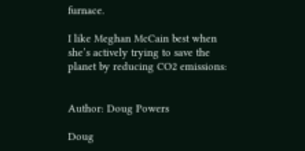furnace.

I like Meghan McCain best when she’s actively trying to save the planet by reducing CO2 emissions:


Author: Doug Powers

Doug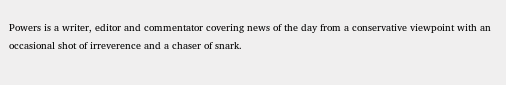Powers is a writer, editor and commentator covering news of the day from a conservative viewpoint with an occasional shot of irreverence and a chaser of snark.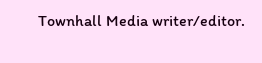Townhall Media writer/editor.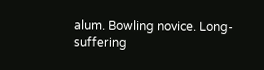alum. Bowling novice. Long-suffering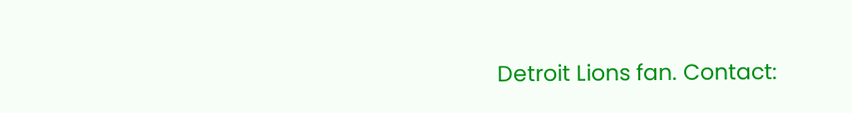Detroit Lions fan. Contact: